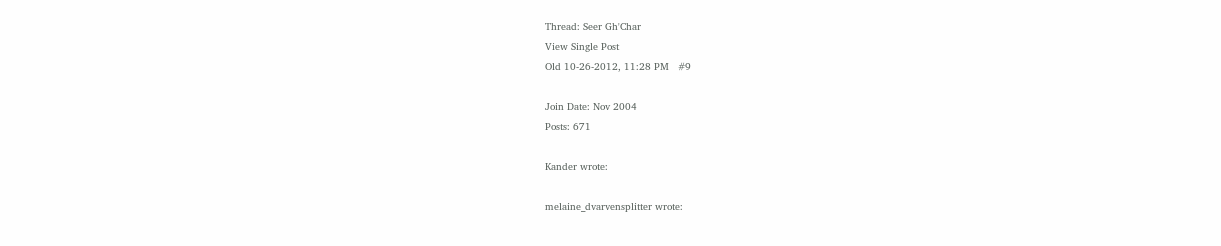Thread: Seer Gh'Char
View Single Post
Old 10-26-2012, 11:28 PM   #9

Join Date: Nov 2004
Posts: 671

Kander wrote:

melaine_dvarvensplitter wrote: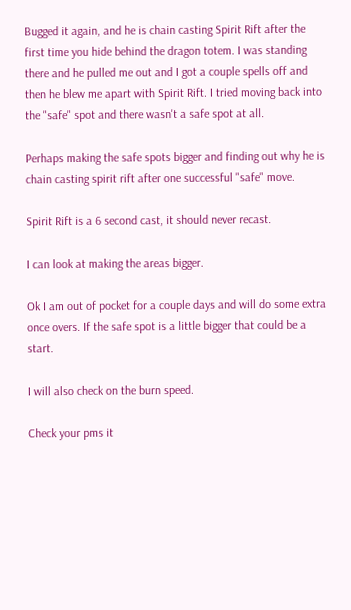Bugged it again, and he is chain casting Spirit Rift after the first time you hide behind the dragon totem. I was standing there and he pulled me out and I got a couple spells off and then he blew me apart with Spirit Rift. I tried moving back into the "safe" spot and there wasn't a safe spot at all.

Perhaps making the safe spots bigger and finding out why he is chain casting spirit rift after one successful "safe" move.

Spirit Rift is a 6 second cast, it should never recast.

I can look at making the areas bigger.

Ok I am out of pocket for a couple days and will do some extra once overs. If the safe spot is a little bigger that could be a start.

I will also check on the burn speed.

Check your pms it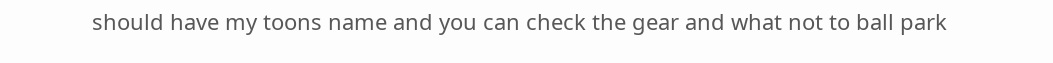should have my toons name and you can check the gear and what not to ball park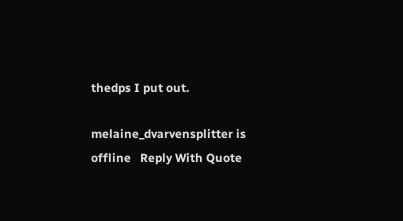thedps I put out.

melaine_dvarvensplitter is offline   Reply With Quote